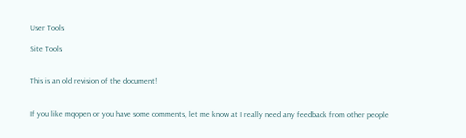User Tools

Site Tools


This is an old revision of the document!


If you like mqopen or you have some comments, let me know at I really need any feedback from other people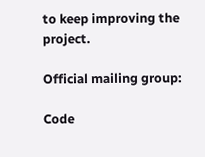to keep improving the project.

Official mailing group:

Code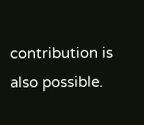contribution is also possible.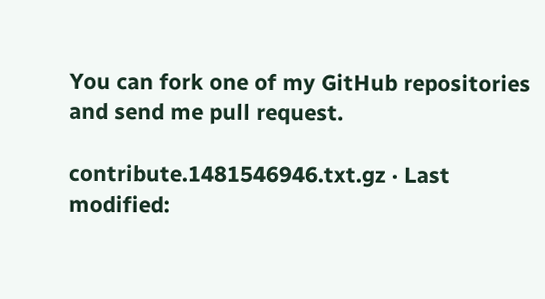You can fork one of my GitHub repositories and send me pull request.

contribute.1481546946.txt.gz · Last modified: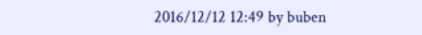2016/12/12 12:49 by buben